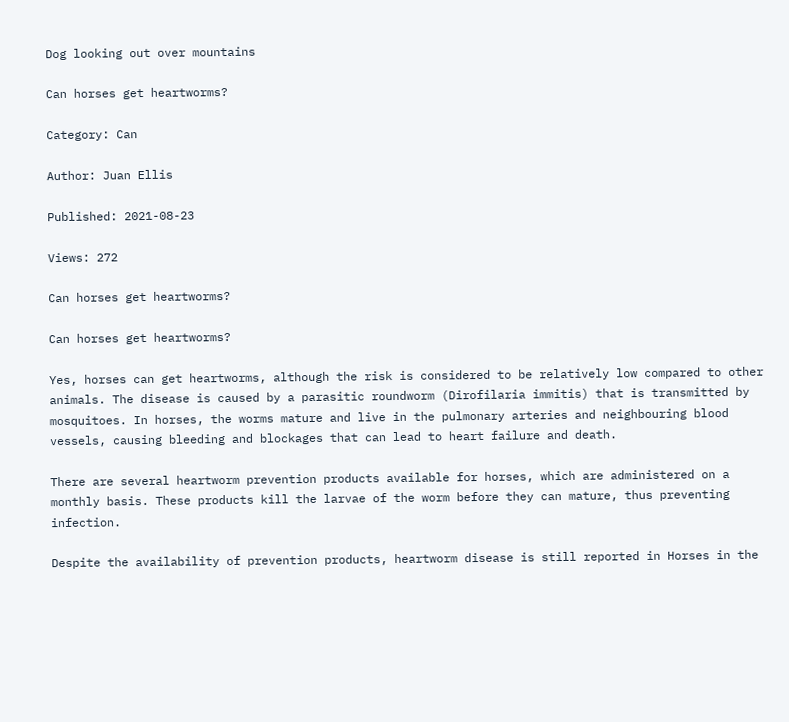Dog looking out over mountains

Can horses get heartworms?

Category: Can

Author: Juan Ellis

Published: 2021-08-23

Views: 272

Can horses get heartworms?

Can horses get heartworms?

Yes, horses can get heartworms, although the risk is considered to be relatively low compared to other animals. The disease is caused by a parasitic roundworm (Dirofilaria immitis) that is transmitted by mosquitoes. In horses, the worms mature and live in the pulmonary arteries and neighbouring blood vessels, causing bleeding and blockages that can lead to heart failure and death.

There are several heartworm prevention products available for horses, which are administered on a monthly basis. These products kill the larvae of the worm before they can mature, thus preventing infection.

Despite the availability of prevention products, heartworm disease is still reported in Horses in the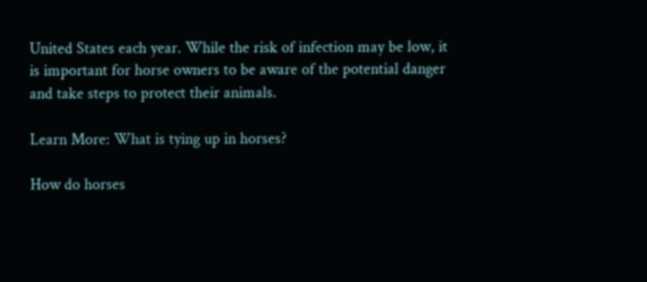United States each year. While the risk of infection may be low, it is important for horse owners to be aware of the potential danger and take steps to protect their animals.

Learn More: What is tying up in horses?

How do horses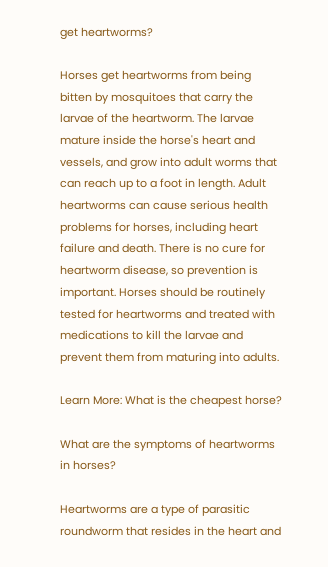get heartworms?

Horses get heartworms from being bitten by mosquitoes that carry the larvae of the heartworm. The larvae mature inside the horse's heart and vessels, and grow into adult worms that can reach up to a foot in length. Adult heartworms can cause serious health problems for horses, including heart failure and death. There is no cure for heartworm disease, so prevention is important. Horses should be routinely tested for heartworms and treated with medications to kill the larvae and prevent them from maturing into adults.

Learn More: What is the cheapest horse?

What are the symptoms of heartworms in horses?

Heartworms are a type of parasitic roundworm that resides in the heart and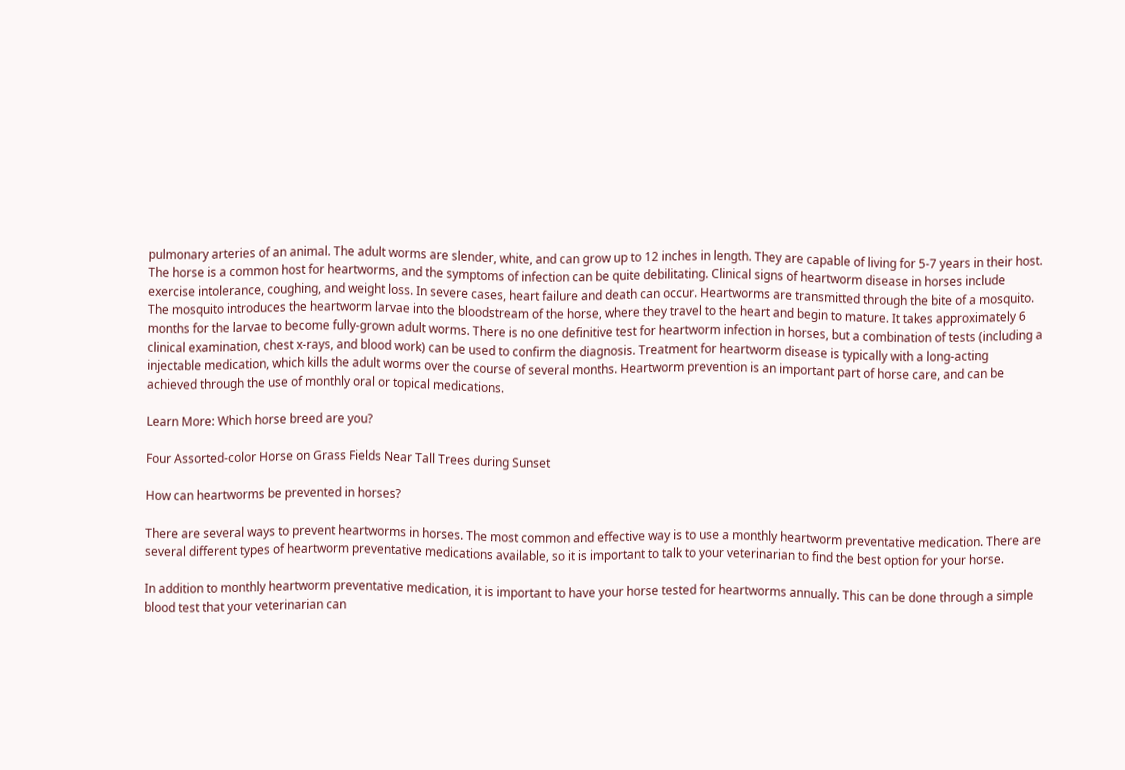pulmonary arteries of an animal. The adult worms are slender, white, and can grow up to 12 inches in length. They are capable of living for 5-7 years in their host. The horse is a common host for heartworms, and the symptoms of infection can be quite debilitating. Clinical signs of heartworm disease in horses include exercise intolerance, coughing, and weight loss. In severe cases, heart failure and death can occur. Heartworms are transmitted through the bite of a mosquito. The mosquito introduces the heartworm larvae into the bloodstream of the horse, where they travel to the heart and begin to mature. It takes approximately 6 months for the larvae to become fully-grown adult worms. There is no one definitive test for heartworm infection in horses, but a combination of tests (including a clinical examination, chest x-rays, and blood work) can be used to confirm the diagnosis. Treatment for heartworm disease is typically with a long-acting injectable medication, which kills the adult worms over the course of several months. Heartworm prevention is an important part of horse care, and can be achieved through the use of monthly oral or topical medications.

Learn More: Which horse breed are you?

Four Assorted-color Horse on Grass Fields Near Tall Trees during Sunset

How can heartworms be prevented in horses?

There are several ways to prevent heartworms in horses. The most common and effective way is to use a monthly heartworm preventative medication. There are several different types of heartworm preventative medications available, so it is important to talk to your veterinarian to find the best option for your horse.

In addition to monthly heartworm preventative medication, it is important to have your horse tested for heartworms annually. This can be done through a simple blood test that your veterinarian can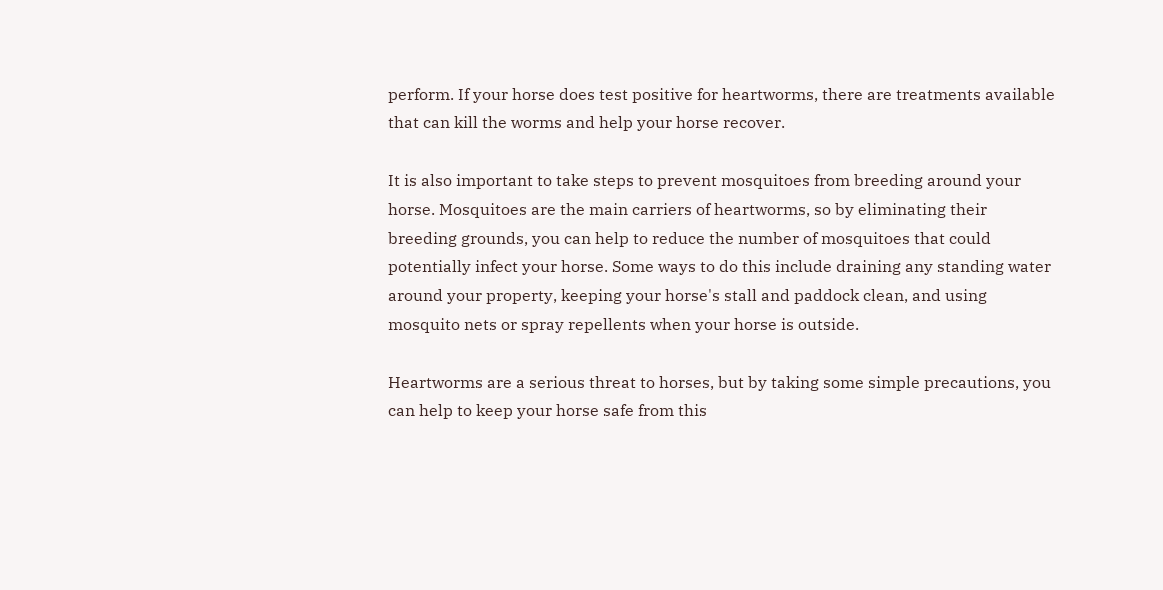perform. If your horse does test positive for heartworms, there are treatments available that can kill the worms and help your horse recover.

It is also important to take steps to prevent mosquitoes from breeding around your horse. Mosquitoes are the main carriers of heartworms, so by eliminating their breeding grounds, you can help to reduce the number of mosquitoes that could potentially infect your horse. Some ways to do this include draining any standing water around your property, keeping your horse's stall and paddock clean, and using mosquito nets or spray repellents when your horse is outside.

Heartworms are a serious threat to horses, but by taking some simple precautions, you can help to keep your horse safe from this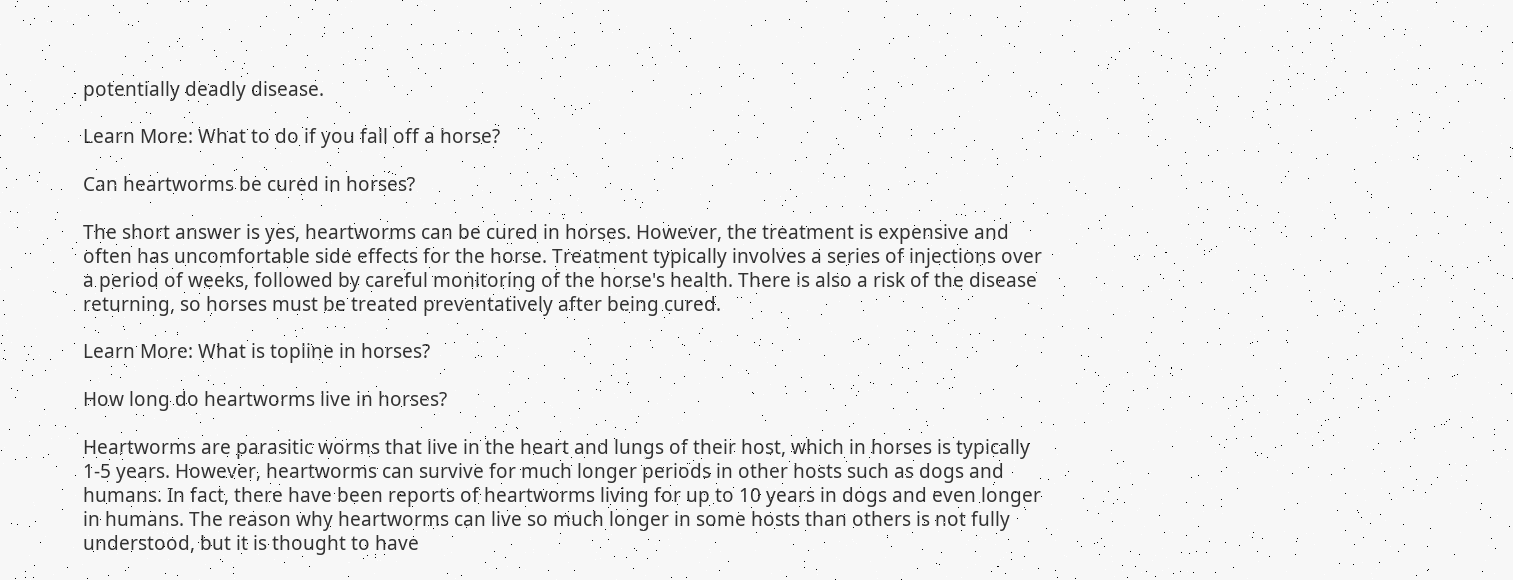potentially deadly disease.

Learn More: What to do if you fall off a horse?

Can heartworms be cured in horses?

The short answer is yes, heartworms can be cured in horses. However, the treatment is expensive and often has uncomfortable side effects for the horse. Treatment typically involves a series of injections over a period of weeks, followed by careful monitoring of the horse's health. There is also a risk of the disease returning, so horses must be treated preventatively after being cured.

Learn More: What is topline in horses?

How long do heartworms live in horses?

Heartworms are parasitic worms that live in the heart and lungs of their host, which in horses is typically 1-5 years. However, heartworms can survive for much longer periods in other hosts such as dogs and humans. In fact, there have been reports of heartworms living for up to 10 years in dogs and even longer in humans. The reason why heartworms can live so much longer in some hosts than others is not fully understood, but it is thought to have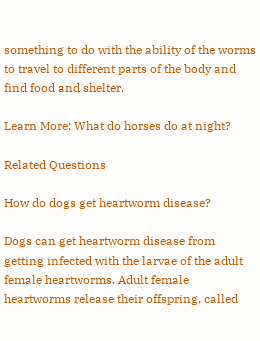something to do with the ability of the worms to travel to different parts of the body and find food and shelter.

Learn More: What do horses do at night?

Related Questions

How do dogs get heartworm disease?

Dogs can get heartworm disease from getting infected with the larvae of the adult female heartworms. Adult female heartworms release their offspring, called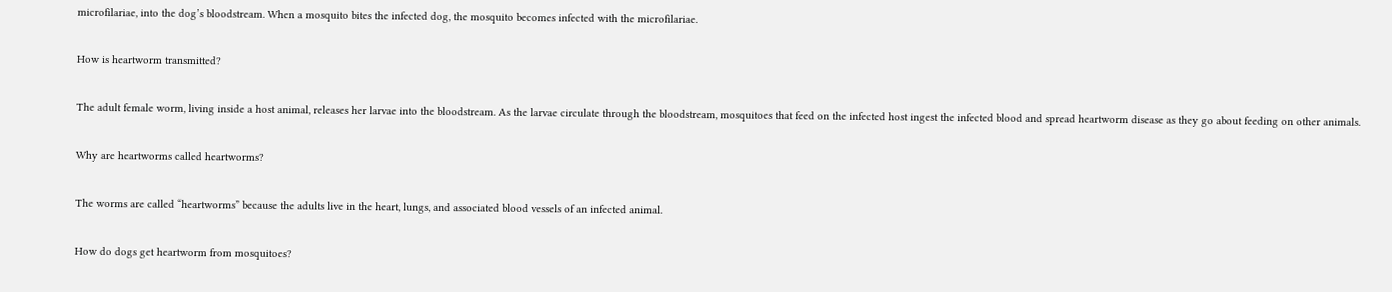microfilariae, into the dog’s bloodstream. When a mosquito bites the infected dog, the mosquito becomes infected with the microfilariae.

How is heartworm transmitted?

The adult female worm, living inside a host animal, releases her larvae into the bloodstream. As the larvae circulate through the bloodstream, mosquitoes that feed on the infected host ingest the infected blood and spread heartworm disease as they go about feeding on other animals.

Why are heartworms called heartworms?

The worms are called “heartworms” because the adults live in the heart, lungs, and associated blood vessels of an infected animal.

How do dogs get heartworm from mosquitoes?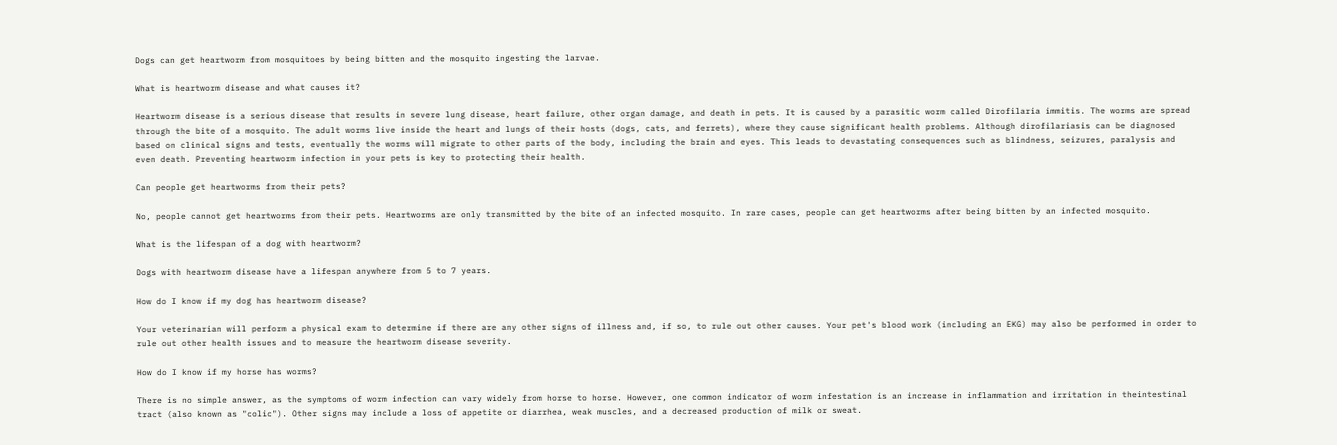Dogs can get heartworm from mosquitoes by being bitten and the mosquito ingesting the larvae.

What is heartworm disease and what causes it?

Heartworm disease is a serious disease that results in severe lung disease, heart failure, other organ damage, and death in pets. It is caused by a parasitic worm called Dirofilaria immitis. The worms are spread through the bite of a mosquito. The adult worms live inside the heart and lungs of their hosts (dogs, cats, and ferrets), where they cause significant health problems. Although dirofilariasis can be diagnosed based on clinical signs and tests, eventually the worms will migrate to other parts of the body, including the brain and eyes. This leads to devastating consequences such as blindness, seizures, paralysis and even death. Preventing heartworm infection in your pets is key to protecting their health.

Can people get heartworms from their pets?

No, people cannot get heartworms from their pets. Heartworms are only transmitted by the bite of an infected mosquito. In rare cases, people can get heartworms after being bitten by an infected mosquito.

What is the lifespan of a dog with heartworm?

Dogs with heartworm disease have a lifespan anywhere from 5 to 7 years.

How do I know if my dog has heartworm disease?

Your veterinarian will perform a physical exam to determine if there are any other signs of illness and, if so, to rule out other causes. Your pet's blood work (including an EKG) may also be performed in order to rule out other health issues and to measure the heartworm disease severity.

How do I know if my horse has worms?

There is no simple answer, as the symptoms of worm infection can vary widely from horse to horse. However, one common indicator of worm infestation is an increase in inflammation and irritation in theintestinal tract (also known as "colic"). Other signs may include a loss of appetite or diarrhea, weak muscles, and a decreased production of milk or sweat.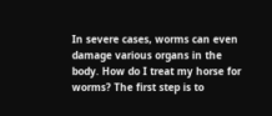In severe cases, worms can even damage various organs in the body. How do I treat my horse for worms? The first step is to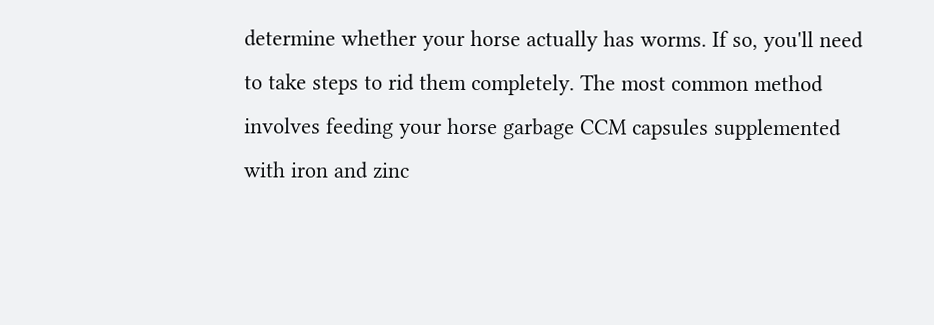determine whether your horse actually has worms. If so, you'll need to take steps to rid them completely. The most common method involves feeding your horse garbage CCM capsules supplemented with iron and zinc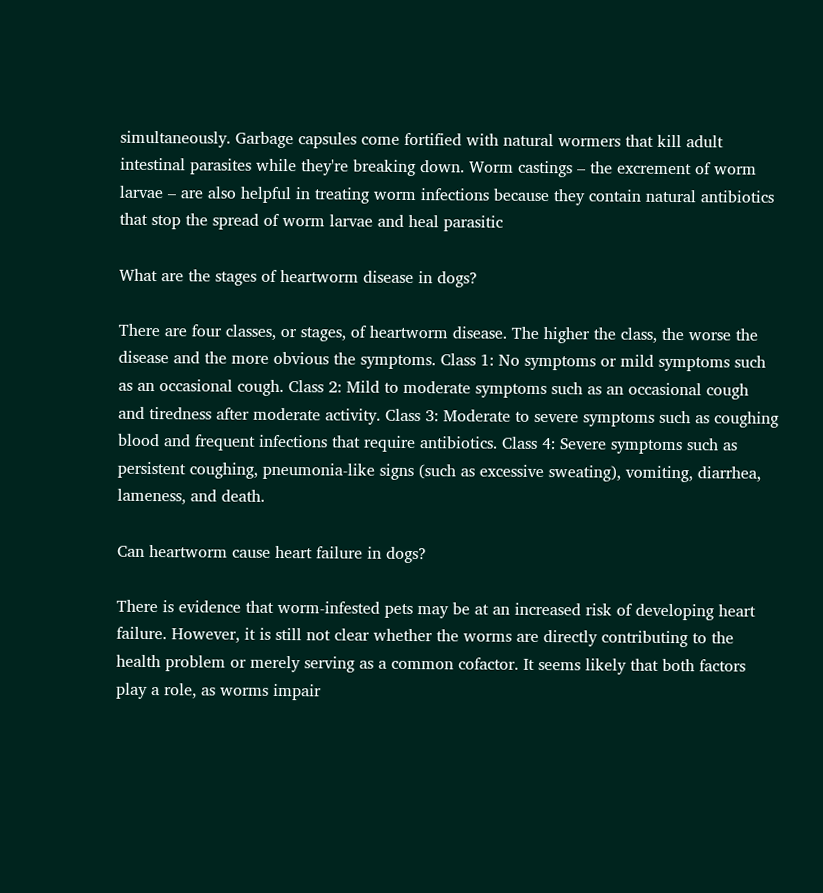simultaneously. Garbage capsules come fortified with natural wormers that kill adult intestinal parasites while they're breaking down. Worm castings – the excrement of worm larvae – are also helpful in treating worm infections because they contain natural antibiotics that stop the spread of worm larvae and heal parasitic

What are the stages of heartworm disease in dogs?

There are four classes, or stages, of heartworm disease. The higher the class, the worse the disease and the more obvious the symptoms. Class 1: No symptoms or mild symptoms such as an occasional cough. Class 2: Mild to moderate symptoms such as an occasional cough and tiredness after moderate activity. Class 3: Moderate to severe symptoms such as coughing blood and frequent infections that require antibiotics. Class 4: Severe symptoms such as persistent coughing, pneumonia-like signs (such as excessive sweating), vomiting, diarrhea, lameness, and death.

Can heartworm cause heart failure in dogs?

There is evidence that worm-infested pets may be at an increased risk of developing heart failure. However, it is still not clear whether the worms are directly contributing to the health problem or merely serving as a common cofactor. It seems likely that both factors play a role, as worms impair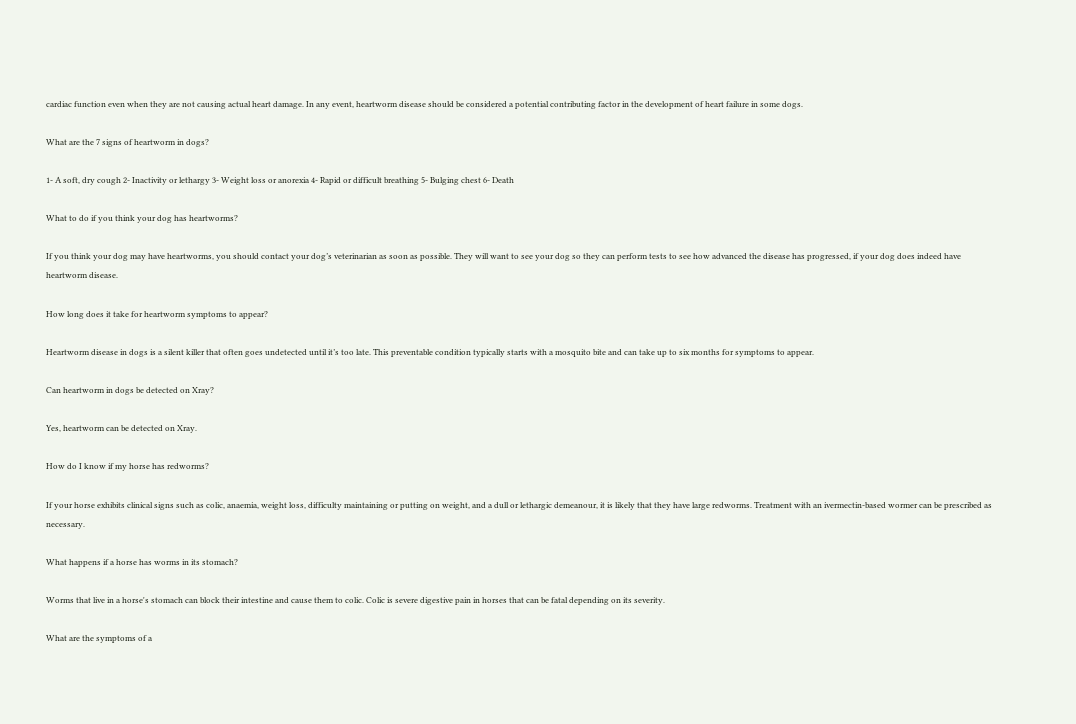cardiac function even when they are not causing actual heart damage. In any event, heartworm disease should be considered a potential contributing factor in the development of heart failure in some dogs.

What are the 7 signs of heartworm in dogs?

1- A soft, dry cough 2- Inactivity or lethargy 3- Weight loss or anorexia 4- Rapid or difficult breathing 5- Bulging chest 6- Death

What to do if you think your dog has heartworms?

If you think your dog may have heartworms, you should contact your dog’s veterinarian as soon as possible. They will want to see your dog so they can perform tests to see how advanced the disease has progressed, if your dog does indeed have heartworm disease.

How long does it take for heartworm symptoms to appear?

Heartworm disease in dogs is a silent killer that often goes undetected until it’s too late. This preventable condition typically starts with a mosquito bite and can take up to six months for symptoms to appear.

Can heartworm in dogs be detected on Xray?

Yes, heartworm can be detected on Xray.

How do I know if my horse has redworms?

If your horse exhibits clinical signs such as colic, anaemia, weight loss, difficulty maintaining or putting on weight, and a dull or lethargic demeanour, it is likely that they have large redworms. Treatment with an ivermectin-based wormer can be prescribed as necessary.

What happens if a horse has worms in its stomach?

Worms that live in a horse's stomach can block their intestine and cause them to colic. Colic is severe digestive pain in horses that can be fatal depending on its severity.

What are the symptoms of a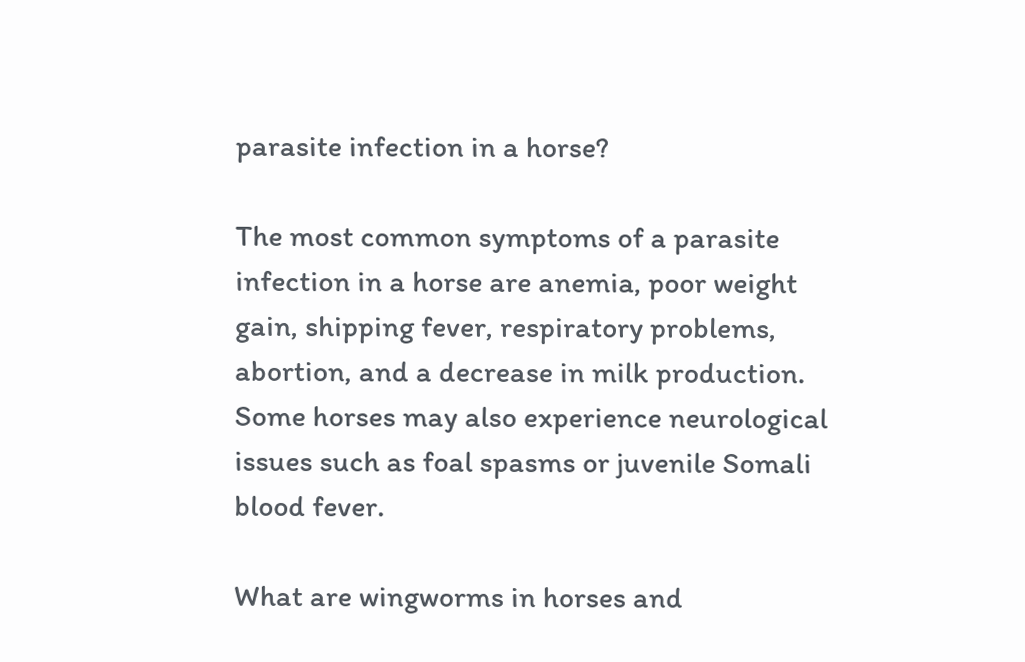parasite infection in a horse?

The most common symptoms of a parasite infection in a horse are anemia, poor weight gain, shipping fever, respiratory problems, abortion, and a decrease in milk production. Some horses may also experience neurological issues such as foal spasms or juvenile Somali blood fever.

What are wingworms in horses and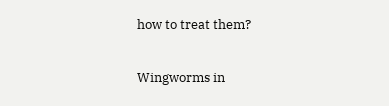how to treat them?

Wingworms in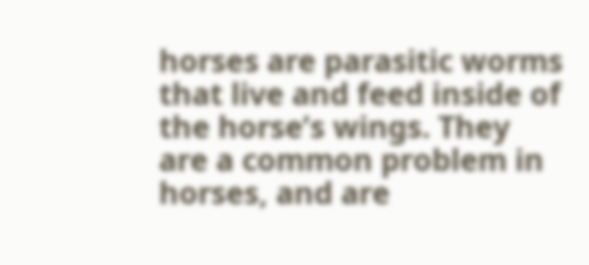horses are parasitic worms that live and feed inside of the horse’s wings. They are a common problem in horses, and are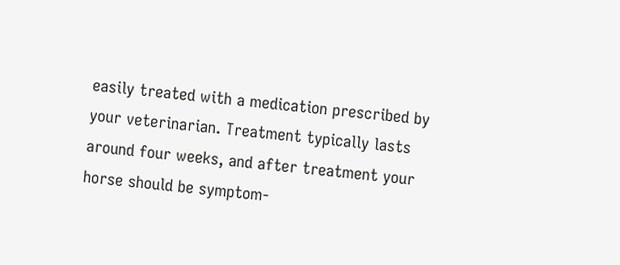easily treated with a medication prescribed by your veterinarian. Treatment typically lasts around four weeks, and after treatment your horse should be symptom-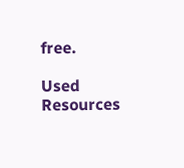free.

Used Resources